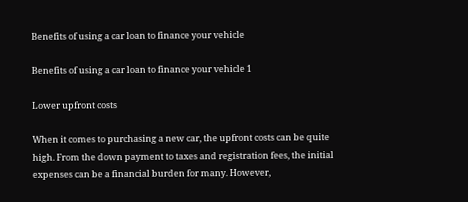Benefits of using a car loan to finance your vehicle

Benefits of using a car loan to finance your vehicle 1

Lower upfront costs

When it comes to purchasing a new car, the upfront costs can be quite high. From the down payment to taxes and registration fees, the initial expenses can be a financial burden for many. However,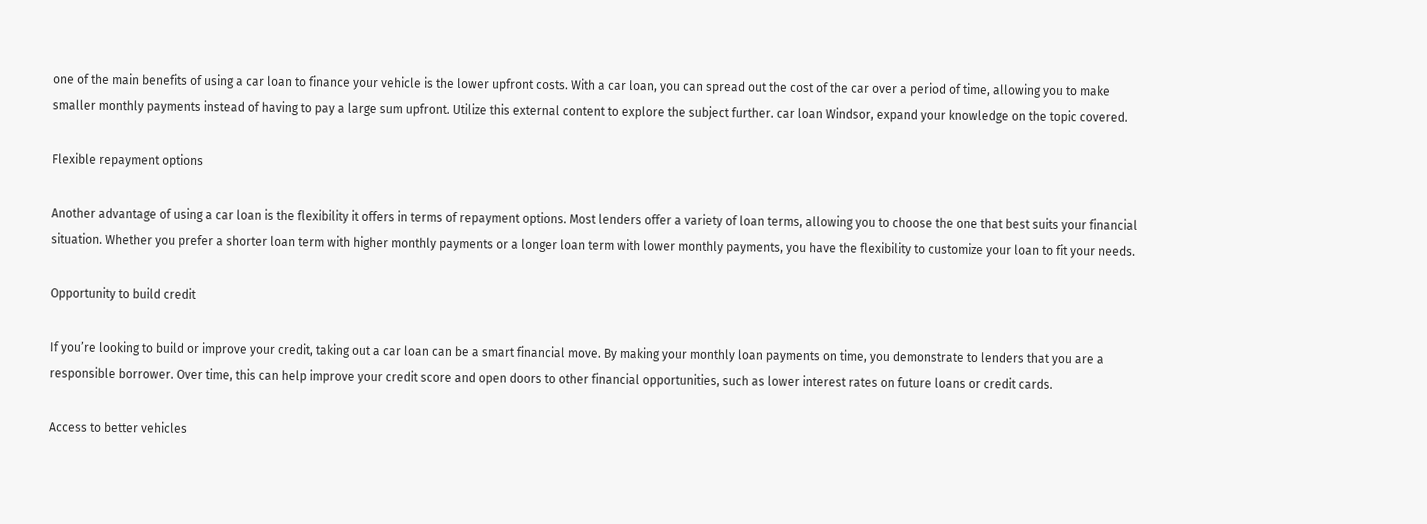one of the main benefits of using a car loan to finance your vehicle is the lower upfront costs. With a car loan, you can spread out the cost of the car over a period of time, allowing you to make smaller monthly payments instead of having to pay a large sum upfront. Utilize this external content to explore the subject further. car loan Windsor, expand your knowledge on the topic covered.

Flexible repayment options

Another advantage of using a car loan is the flexibility it offers in terms of repayment options. Most lenders offer a variety of loan terms, allowing you to choose the one that best suits your financial situation. Whether you prefer a shorter loan term with higher monthly payments or a longer loan term with lower monthly payments, you have the flexibility to customize your loan to fit your needs.

Opportunity to build credit

If you’re looking to build or improve your credit, taking out a car loan can be a smart financial move. By making your monthly loan payments on time, you demonstrate to lenders that you are a responsible borrower. Over time, this can help improve your credit score and open doors to other financial opportunities, such as lower interest rates on future loans or credit cards.

Access to better vehicles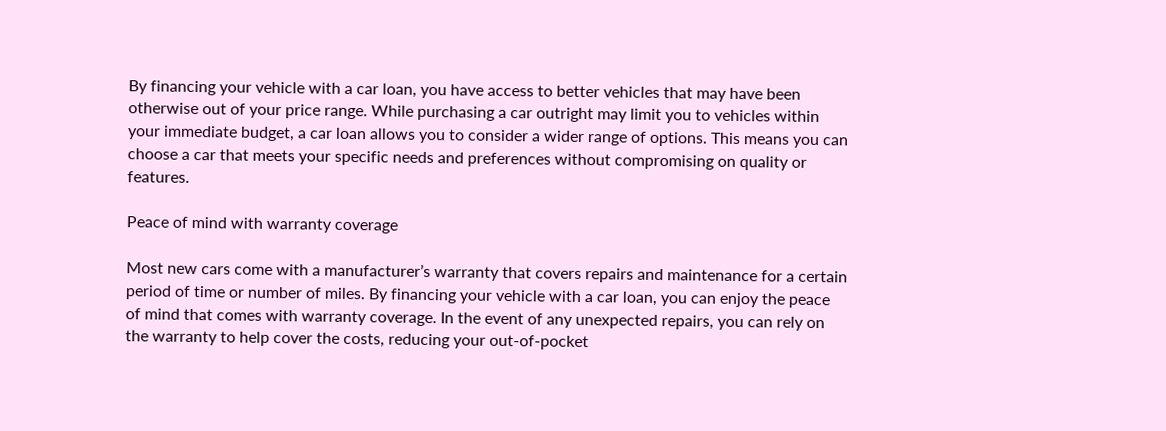By financing your vehicle with a car loan, you have access to better vehicles that may have been otherwise out of your price range. While purchasing a car outright may limit you to vehicles within your immediate budget, a car loan allows you to consider a wider range of options. This means you can choose a car that meets your specific needs and preferences without compromising on quality or features.

Peace of mind with warranty coverage

Most new cars come with a manufacturer’s warranty that covers repairs and maintenance for a certain period of time or number of miles. By financing your vehicle with a car loan, you can enjoy the peace of mind that comes with warranty coverage. In the event of any unexpected repairs, you can rely on the warranty to help cover the costs, reducing your out-of-pocket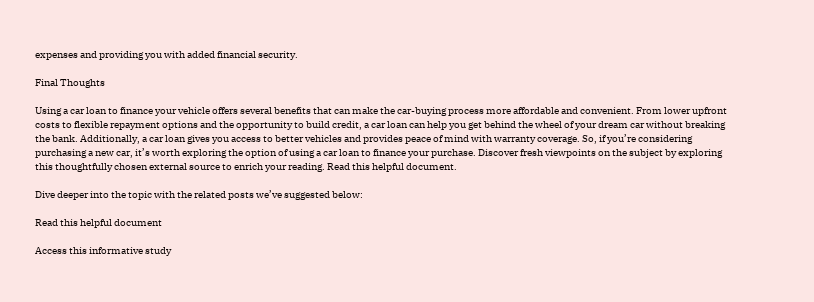expenses and providing you with added financial security.

Final Thoughts

Using a car loan to finance your vehicle offers several benefits that can make the car-buying process more affordable and convenient. From lower upfront costs to flexible repayment options and the opportunity to build credit, a car loan can help you get behind the wheel of your dream car without breaking the bank. Additionally, a car loan gives you access to better vehicles and provides peace of mind with warranty coverage. So, if you’re considering purchasing a new car, it’s worth exploring the option of using a car loan to finance your purchase. Discover fresh viewpoints on the subject by exploring this thoughtfully chosen external source to enrich your reading. Read this helpful document.

Dive deeper into the topic with the related posts we’ve suggested below:

Read this helpful document

Access this informative study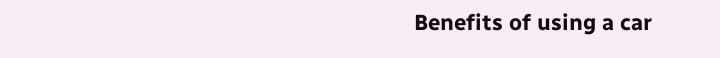Benefits of using a car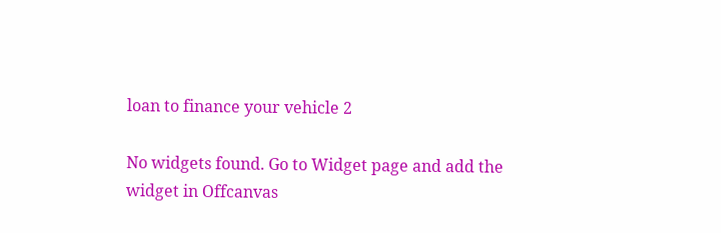loan to finance your vehicle 2

No widgets found. Go to Widget page and add the widget in Offcanvas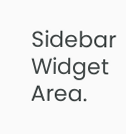Sidebar Widget Area.